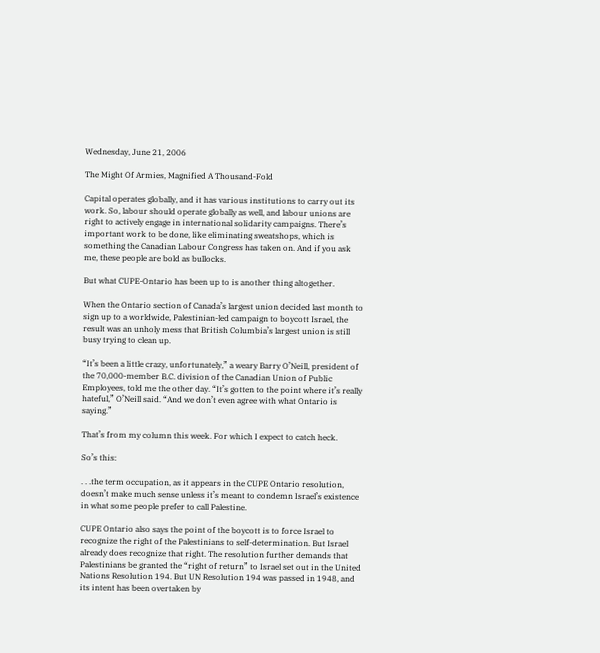Wednesday, June 21, 2006

The Might Of Armies, Magnified A Thousand-Fold

Capital operates globally, and it has various institutions to carry out its work. So, labour should operate globally as well, and labour unions are right to actively engage in international solidarity campaigns. There’s important work to be done, like eliminating sweatshops, which is something the Canadian Labour Congress has taken on. And if you ask me, these people are bold as bullocks.

But what CUPE-Ontario has been up to is another thing altogether.

When the Ontario section of Canada’s largest union decided last month to sign up to a worldwide, Palestinian-led campaign to boycott Israel, the result was an unholy mess that British Columbia’s largest union is still busy trying to clean up.

“It’s been a little crazy, unfortunately,” a weary Barry O’Neill, president of the 70,000-member B.C. division of the Canadian Union of Public Employees, told me the other day. “It’s gotten to the point where it’s really hateful,” O’Neill said. “And we don’t even agree with what Ontario is saying.”

That’s from my column this week. For which I expect to catch heck.

So’s this:

. . .the term occupation, as it appears in the CUPE Ontario resolution, doesn’t make much sense unless it’s meant to condemn Israel’s existence in what some people prefer to call Palestine.

CUPE Ontario also says the point of the boycott is to force Israel to recognize the right of the Palestinians to self-determination. But Israel already does recognize that right. The resolution further demands that Palestinians be granted the “right of return” to Israel set out in the United Nations Resolution 194. But UN Resolution 194 was passed in 1948, and its intent has been overtaken by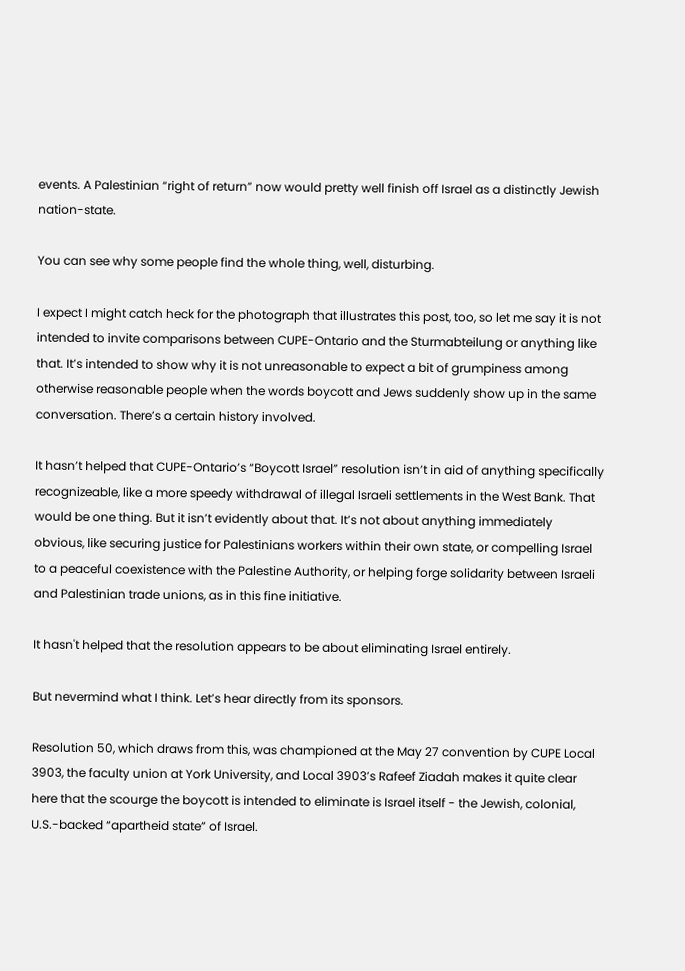events. A Palestinian “right of return” now would pretty well finish off Israel as a distinctly Jewish nation-state.

You can see why some people find the whole thing, well, disturbing.

I expect I might catch heck for the photograph that illustrates this post, too, so let me say it is not intended to invite comparisons between CUPE-Ontario and the Sturmabteilung or anything like that. It’s intended to show why it is not unreasonable to expect a bit of grumpiness among otherwise reasonable people when the words boycott and Jews suddenly show up in the same conversation. There’s a certain history involved.

It hasn’t helped that CUPE-Ontario’s “Boycott Israel” resolution isn’t in aid of anything specifically recognizeable, like a more speedy withdrawal of illegal Israeli settlements in the West Bank. That would be one thing. But it isn’t evidently about that. It’s not about anything immediately obvious, like securing justice for Palestinians workers within their own state, or compelling Israel to a peaceful coexistence with the Palestine Authority, or helping forge solidarity between Israeli and Palestinian trade unions, as in this fine initiative.

It hasn't helped that the resolution appears to be about eliminating Israel entirely.

But nevermind what I think. Let’s hear directly from its sponsors.

Resolution 50, which draws from this, was championed at the May 27 convention by CUPE Local 3903, the faculty union at York University, and Local 3903’s Rafeef Ziadah makes it quite clear here that the scourge the boycott is intended to eliminate is Israel itself - the Jewish, colonial, U.S.-backed “apartheid state” of Israel.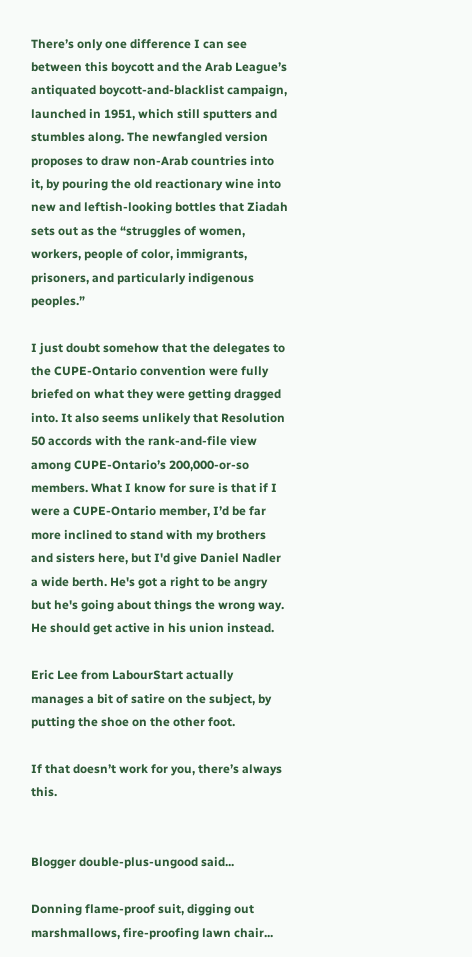There’s only one difference I can see between this boycott and the Arab League’s antiquated boycott-and-blacklist campaign, launched in 1951, which still sputters and stumbles along. The newfangled version proposes to draw non-Arab countries into it, by pouring the old reactionary wine into new and leftish-looking bottles that Ziadah sets out as the “struggles of women, workers, people of color, immigrants, prisoners, and particularly indigenous peoples.”

I just doubt somehow that the delegates to the CUPE-Ontario convention were fully briefed on what they were getting dragged into. It also seems unlikely that Resolution 50 accords with the rank-and-file view among CUPE-Ontario’s 200,000-or-so members. What I know for sure is that if I were a CUPE-Ontario member, I’d be far more inclined to stand with my brothers and sisters here, but I'd give Daniel Nadler a wide berth. He's got a right to be angry but he's going about things the wrong way. He should get active in his union instead.

Eric Lee from LabourStart actually manages a bit of satire on the subject, by putting the shoe on the other foot.

If that doesn’t work for you, there’s always this.


Blogger double-plus-ungood said...

Donning flame-proof suit, digging out marshmallows, fire-proofing lawn chair...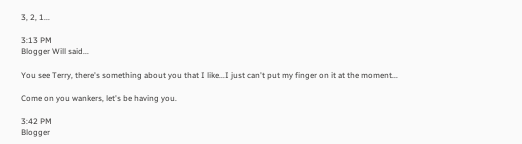3, 2, 1...

3:13 PM
Blogger Will said...

You see Terry, there's something about you that I like...I just can't put my finger on it at the moment...

Come on you wankers, let's be having you.

3:42 PM
Blogger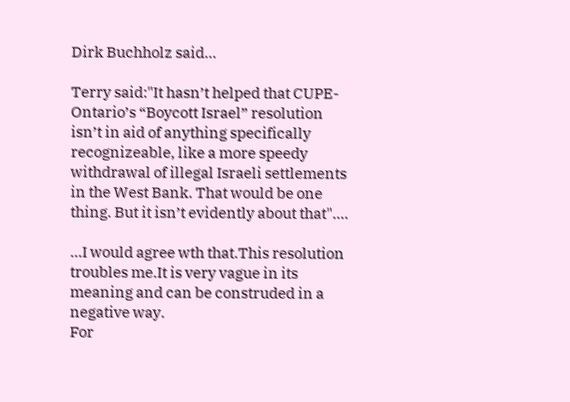Dirk Buchholz said...

Terry said:"It hasn’t helped that CUPE-Ontario’s “Boycott Israel” resolution isn’t in aid of anything specifically recognizeable, like a more speedy withdrawal of illegal Israeli settlements in the West Bank. That would be one thing. But it isn’t evidently about that"....

...I would agree wth that.This resolution troubles me.It is very vague in its meaning and can be construded in a negative way.
For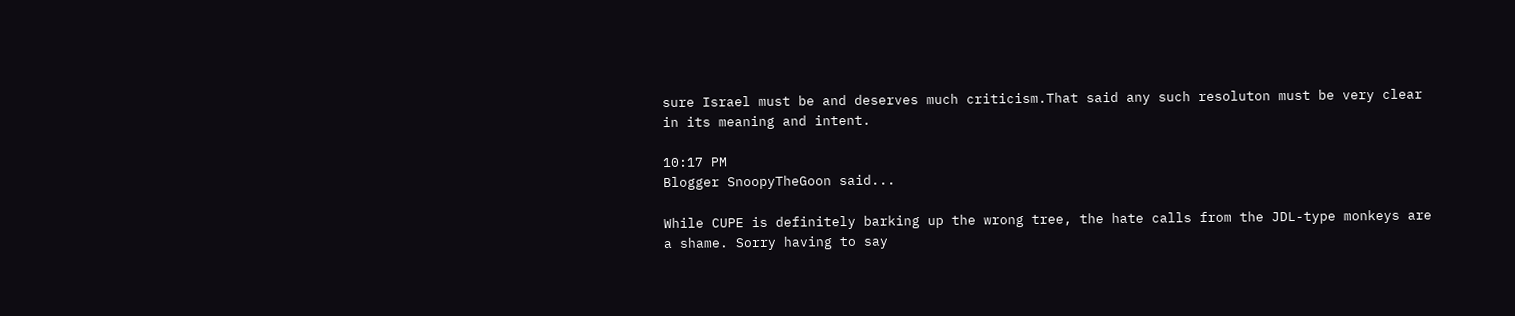sure Israel must be and deserves much criticism.That said any such resoluton must be very clear in its meaning and intent.

10:17 PM
Blogger SnoopyTheGoon said...

While CUPE is definitely barking up the wrong tree, the hate calls from the JDL-type monkeys are a shame. Sorry having to say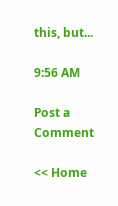this, but...

9:56 AM

Post a Comment

<< Home